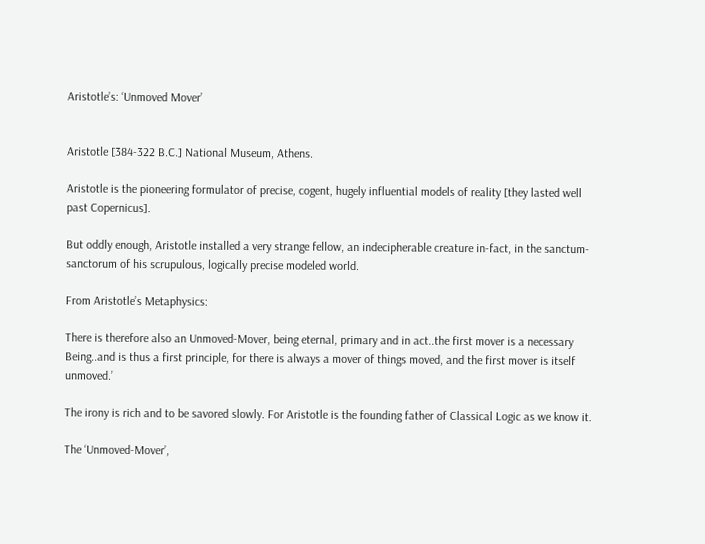Aristotle’s: ‘Unmoved Mover’


Aristotle [384-322 B.C.] National Museum, Athens.

Aristotle is the pioneering formulator of precise, cogent, hugely influential models of reality [they lasted well past Copernicus].

But oddly enough, Aristotle installed a very strange fellow, an indecipherable creature in-fact, in the sanctum-sanctorum of his scrupulous, logically precise modeled world.

From Aristotle’s Metaphysics:

There is therefore also an Unmoved-Mover, being eternal, primary and in act..the first mover is a necessary Being..and is thus a first principle, for there is always a mover of things moved, and the first mover is itself unmoved.’

The irony is rich and to be savored slowly. For Aristotle is the founding father of Classical Logic as we know it.

The ‘Unmoved-Mover’,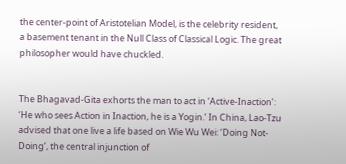the center-point of Aristotelian Model, is the celebrity resident, a basement tenant in the Null Class of Classical Logic. The great philosopher would have chuckled.


The Bhagavad-Gita exhorts the man to act in ‘Active-Inaction’: ‘He who sees Action in Inaction, he is a Yogin.’ In China, Lao-Tzu advised that one live a life based on Wie Wu Wei: ‘Doing Not-Doing’, the central injunction of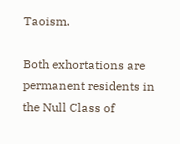Taoism.

Both exhortations are permanent residents in the Null Class of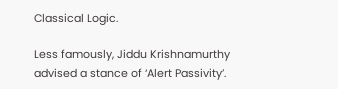Classical Logic.

Less famously, Jiddu Krishnamurthy advised a stance of ‘Alert Passivity’.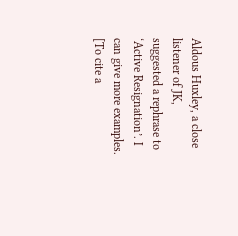Aldous Huxley, a close listener of JK, suggested a rephrase to ‘Active Resignation’. I can give more examples. [To cite a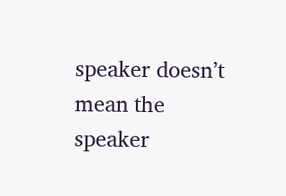speaker doesn’t mean the speaker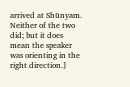arrived at Shūnyam. Neither of the two did; but it does mean the speaker was orienting in the right direction.]